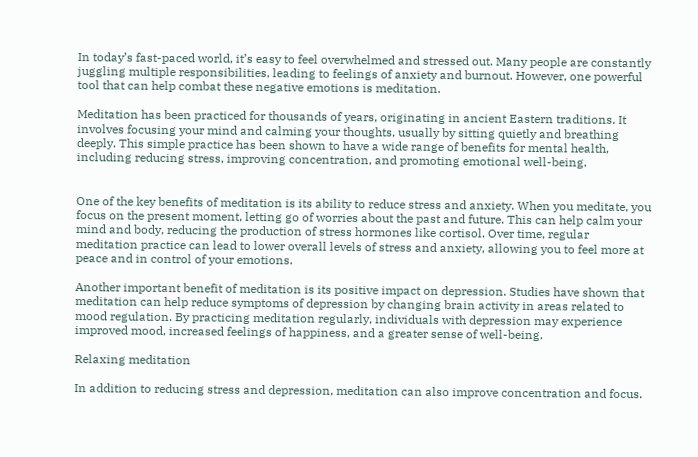In today’s fast-paced world, it’s easy to feel overwhelmed and stressed out. Many people are constantly juggling multiple responsibilities, leading to feelings of anxiety and burnout. However, one powerful tool that can help combat these negative emotions is meditation.

Meditation has been practiced for thousands of years, originating in ancient Eastern traditions. It involves focusing your mind and calming your thoughts, usually by sitting quietly and breathing deeply. This simple practice has been shown to have a wide range of benefits for mental health, including reducing stress, improving concentration, and promoting emotional well-being.


One of the key benefits of meditation is its ability to reduce stress and anxiety. When you meditate, you focus on the present moment, letting go of worries about the past and future. This can help calm your mind and body, reducing the production of stress hormones like cortisol. Over time, regular meditation practice can lead to lower overall levels of stress and anxiety, allowing you to feel more at peace and in control of your emotions.

Another important benefit of meditation is its positive impact on depression. Studies have shown that meditation can help reduce symptoms of depression by changing brain activity in areas related to mood regulation. By practicing meditation regularly, individuals with depression may experience improved mood, increased feelings of happiness, and a greater sense of well-being.

Relaxing meditation

In addition to reducing stress and depression, meditation can also improve concentration and focus.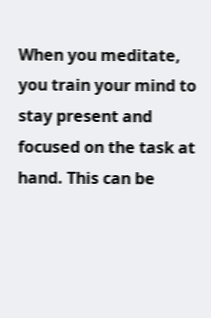When you meditate, you train your mind to stay present and focused on the task at hand. This can be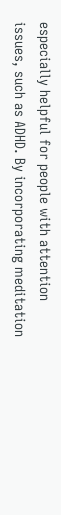especially helpful for people with attention issues, such as ADHD. By incorporating meditation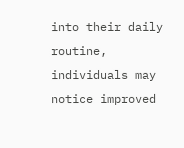into their daily routine, individuals may notice improved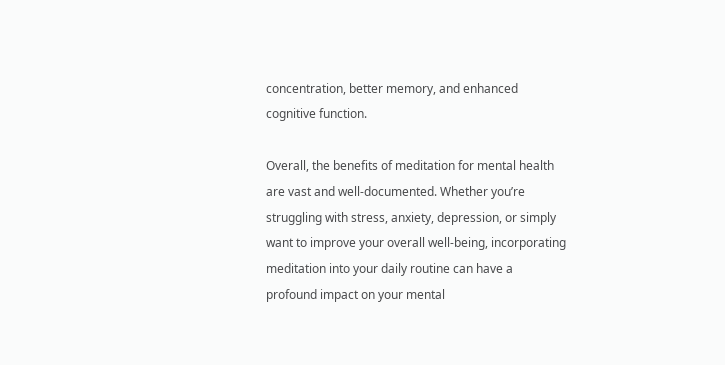concentration, better memory, and enhanced cognitive function.

Overall, the benefits of meditation for mental health are vast and well-documented. Whether you’re struggling with stress, anxiety, depression, or simply want to improve your overall well-being, incorporating meditation into your daily routine can have a profound impact on your mental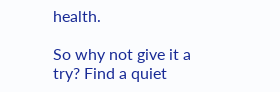health.

So why not give it a try? Find a quiet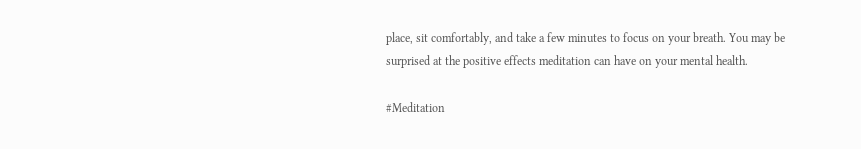place, sit comfortably, and take a few minutes to focus on your breath. You may be surprised at the positive effects meditation can have on your mental health.

#Meditation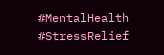#MentalHealth #StressRelief